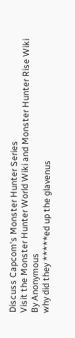Discuss Capcom's Monster Hunter Series
Visit the Monster Hunter World Wiki and Monster Hunter Rise Wiki
By Anonymous
why did they *****ed up the glavenus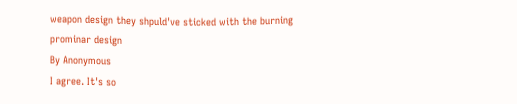weapon design they shpuld've sticked with the burning prominar design
By Anonymous
I agree. It's so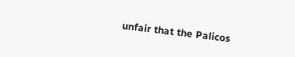unfair that the Palicos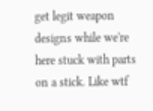get legit weapon designs while we're here stuck with parts on a stick. Like wtf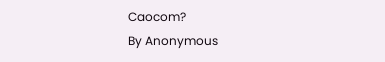Caocom?
By Anonymous